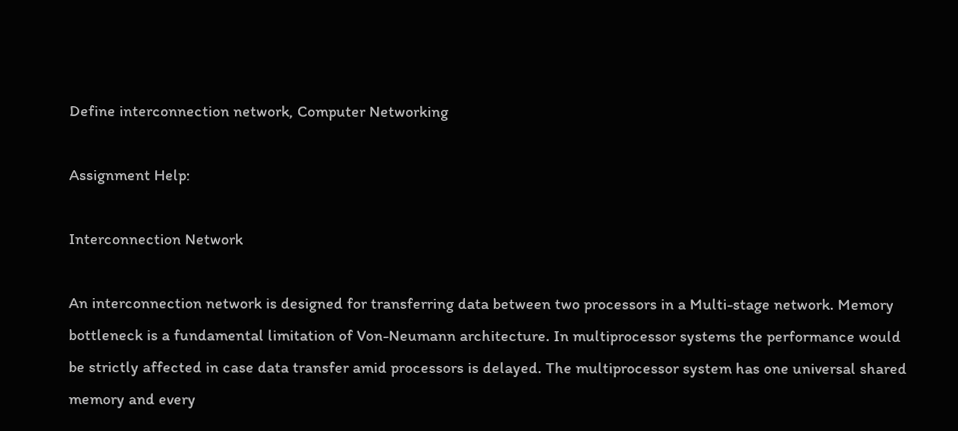Define interconnection network, Computer Networking

Assignment Help:

Interconnection Network

An interconnection network is designed for transferring data between two processors in a Multi-stage network. Memory bottleneck is a fundamental limitation of Von-Neumann architecture. In multiprocessor systems the performance would be strictly affected in case data transfer amid processors is delayed. The multiprocessor system has one universal shared memory and every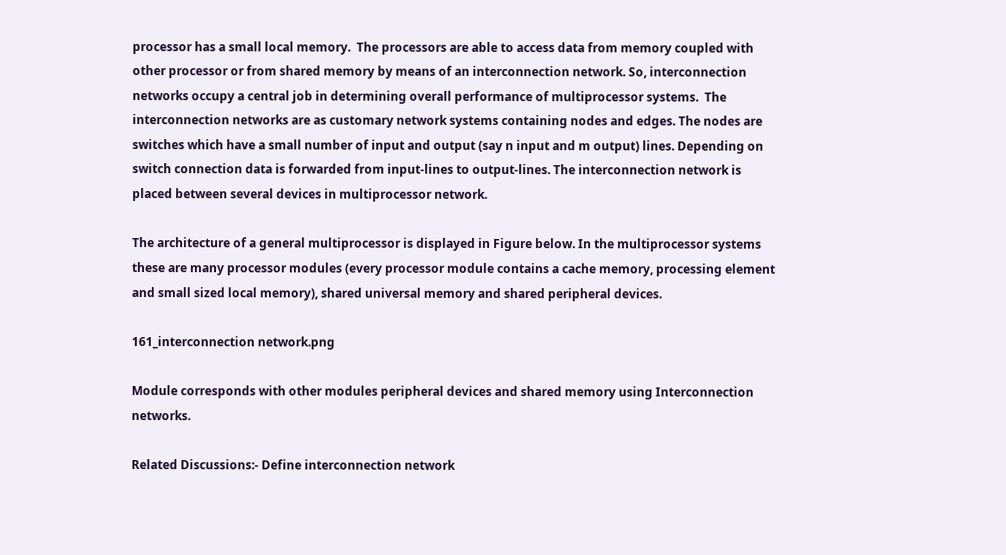processor has a small local memory.  The processors are able to access data from memory coupled with other processor or from shared memory by means of an interconnection network. So, interconnection networks occupy a central job in determining overall performance of multiprocessor systems.  The interconnection networks are as customary network systems containing nodes and edges. The nodes are switches which have a small number of input and output (say n input and m output) lines. Depending on switch connection data is forwarded from input-lines to output-lines. The interconnection network is placed between several devices in multiprocessor network.

The architecture of a general multiprocessor is displayed in Figure below. In the multiprocessor systems these are many processor modules (every processor module contains a cache memory, processing element and small sized local memory), shared universal memory and shared peripheral devices.

161_interconnection network.png

Module corresponds with other modules peripheral devices and shared memory using Interconnection networks.

Related Discussions:- Define interconnection network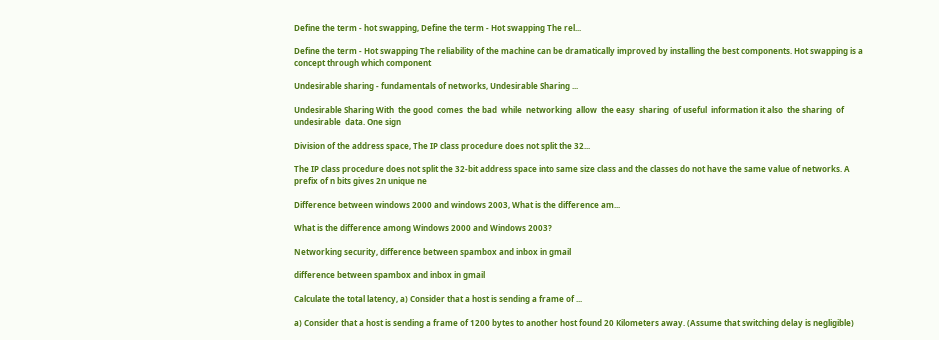Define the term - hot swapping, Define the term - Hot swapping The rel...

Define the term - Hot swapping The reliability of the machine can be dramatically improved by installing the best components. Hot swapping is a concept through which component

Undesirable sharing - fundamentals of networks, Undesirable Sharing ...

Undesirable Sharing With  the good  comes  the bad  while  networking  allow  the easy  sharing  of useful  information it also  the sharing  of undesirable  data. One sign

Division of the address space, The IP class procedure does not split the 32...

The IP class procedure does not split the 32-bit address space into same size class and the classes do not have the same value of networks. A prefix of n bits gives 2n unique ne

Difference between windows 2000 and windows 2003, What is the difference am...

What is the difference among Windows 2000 and Windows 2003?

Networking security, difference between spambox and inbox in gmail

difference between spambox and inbox in gmail

Calculate the total latency, a) Consider that a host is sending a frame of ...

a) Consider that a host is sending a frame of 1200 bytes to another host found 20 Kilometers away. (Assume that switching delay is negligible)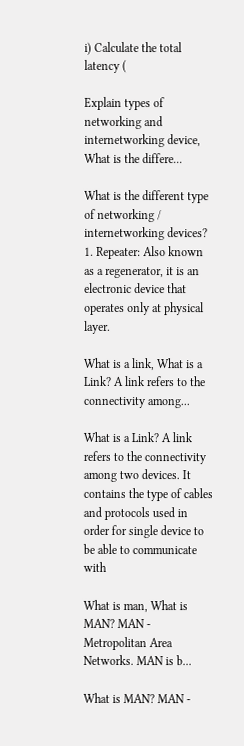i) Calculate the total latency (

Explain types of networking and internetworking device, What is the differe...

What is the different type of networking / internetworking devices? 1. Repeater: Also known as a regenerator, it is an electronic device that operates only at physical layer.

What is a link, What is a Link? A link refers to the connectivity among...

What is a Link? A link refers to the connectivity among two devices. It contains the type of cables and protocols used in order for single device to be able to communicate with

What is man, What is MAN? MAN - Metropolitan Area Networks. MAN is b...

What is MAN? MAN -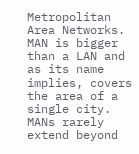Metropolitan Area Networks. MAN is bigger than a LAN and as its name implies, covers the area of a single city. MANs rarely extend beyond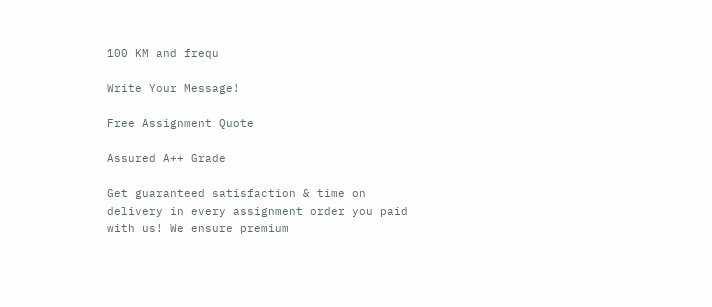100 KM and frequ

Write Your Message!

Free Assignment Quote

Assured A++ Grade

Get guaranteed satisfaction & time on delivery in every assignment order you paid with us! We ensure premium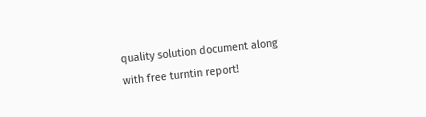quality solution document along with free turntin report!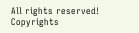All rights reserved! Copyrights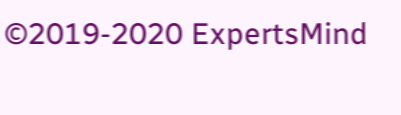©2019-2020 ExpertsMind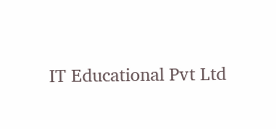IT Educational Pvt Ltd